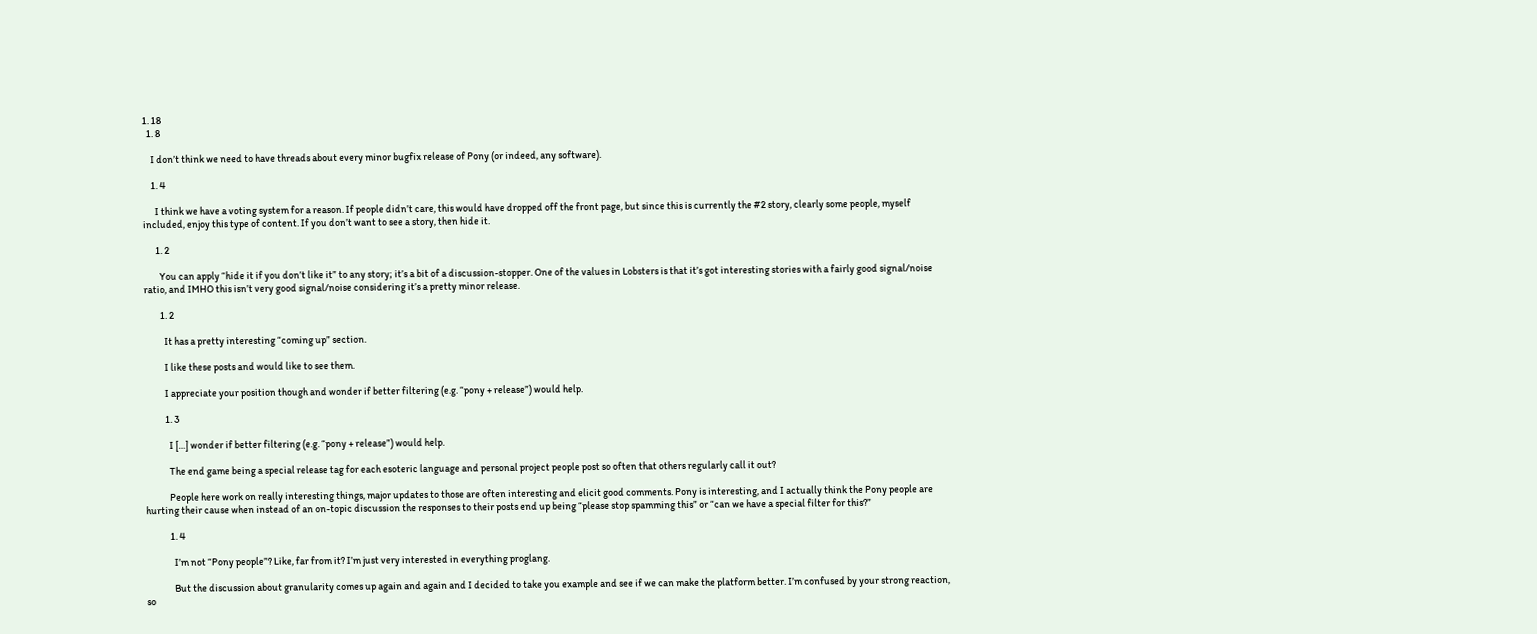1. 18
  1. 8

    I don’t think we need to have threads about every minor bugfix release of Pony (or indeed, any software).

    1. 4

      I think we have a voting system for a reason. If people didn’t care, this would have dropped off the front page, but since this is currently the #2 story, clearly some people, myself included, enjoy this type of content. If you don’t want to see a story, then hide it.

      1. 2

        You can apply “hide it if you don’t like it” to any story; it’s a bit of a discussion-stopper. One of the values in Lobsters is that it’s got interesting stories with a fairly good signal/noise ratio, and IMHO this isn’t very good signal/noise considering it’s a pretty minor release.

        1. 2

          It has a pretty interesting “coming up” section.

          I like these posts and would like to see them.

          I appreciate your position though and wonder if better filtering (e.g. “pony + release”) would help.

          1. 3

            I […] wonder if better filtering (e.g. “pony + release”) would help.

            The end game being a special release tag for each esoteric language and personal project people post so often that others regularly call it out?

            People here work on really interesting things, major updates to those are often interesting and elicit good comments. Pony is interesting, and I actually think the Pony people are hurting their cause when instead of an on-topic discussion the responses to their posts end up being “please stop spamming this” or “can we have a special filter for this?”

            1. 4

              I’m not “Pony people”? Like, far from it? I’m just very interested in everything proglang.

              But the discussion about granularity comes up again and again and I decided to take you example and see if we can make the platform better. I’m confused by your strong reaction, so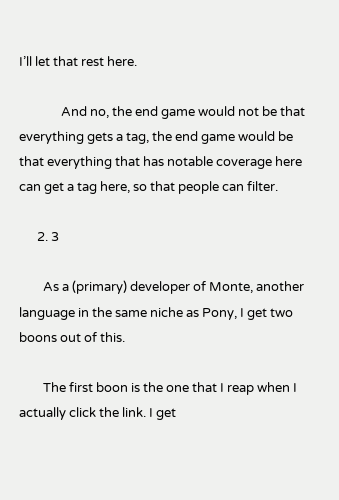I’ll let that rest here.

              And no, the end game would not be that everything gets a tag, the end game would be that everything that has notable coverage here can get a tag here, so that people can filter.

      2. 3

        As a (primary) developer of Monte, another language in the same niche as Pony, I get two boons out of this.

        The first boon is the one that I reap when I actually click the link. I get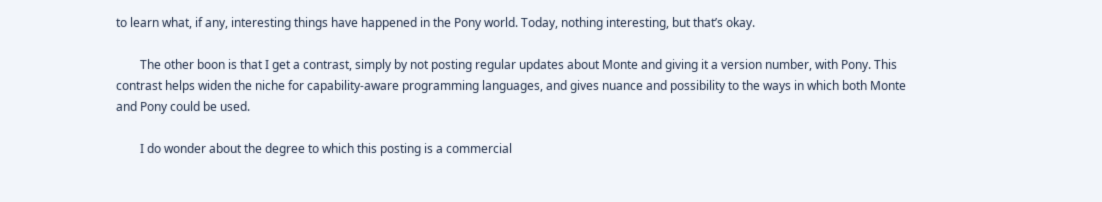to learn what, if any, interesting things have happened in the Pony world. Today, nothing interesting, but that’s okay.

        The other boon is that I get a contrast, simply by not posting regular updates about Monte and giving it a version number, with Pony. This contrast helps widen the niche for capability-aware programming languages, and gives nuance and possibility to the ways in which both Monte and Pony could be used.

        I do wonder about the degree to which this posting is a commercial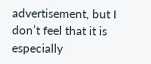advertisement, but I don’t feel that it is especially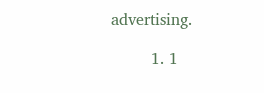advertising.

        1. 1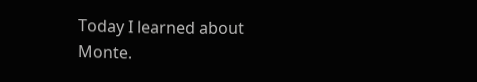Today I learned about Monte.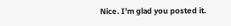Nice. I’m glad you posted it.